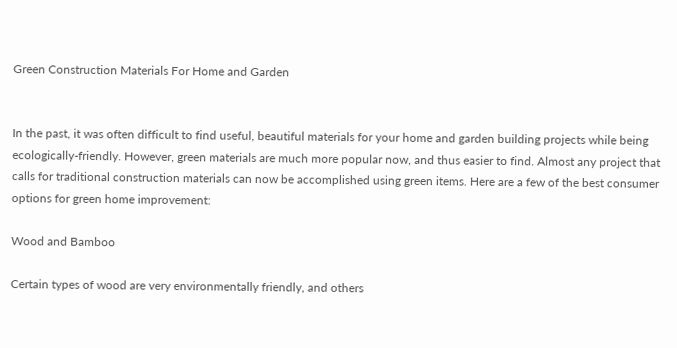Green Construction Materials For Home and Garden


In the past, it was often difficult to find useful, beautiful materials for your home and garden building projects while being ecologically-friendly. However, green materials are much more popular now, and thus easier to find. Almost any project that calls for traditional construction materials can now be accomplished using green items. Here are a few of the best consumer options for green home improvement:

Wood and Bamboo

Certain types of wood are very environmentally friendly, and others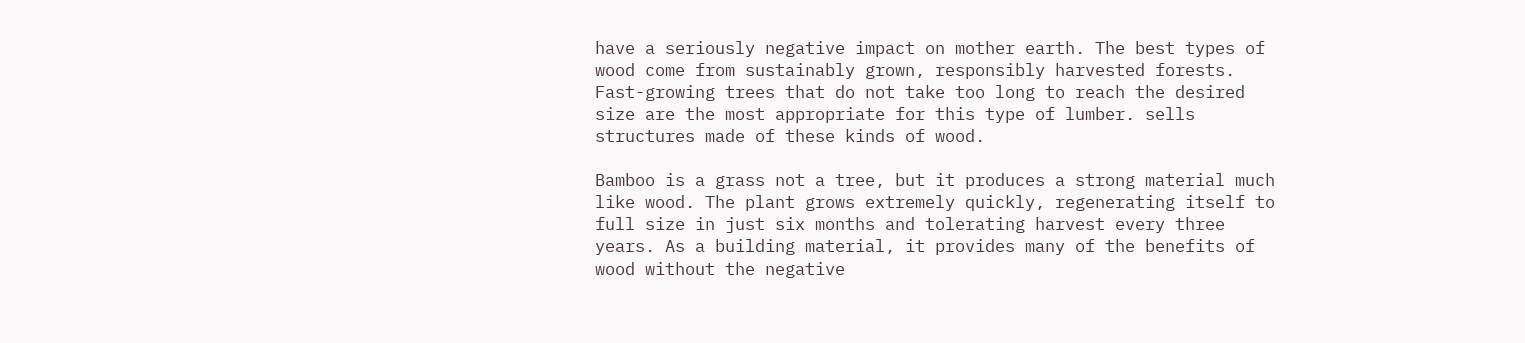have a seriously negative impact on mother earth. The best types of wood come from sustainably grown, responsibly harvested forests. Fast-growing trees that do not take too long to reach the desired size are the most appropriate for this type of lumber. sells structures made of these kinds of wood.

Bamboo is a grass not a tree, but it produces a strong material much like wood. The plant grows extremely quickly, regenerating itself to full size in just six months and tolerating harvest every three years. As a building material, it provides many of the benefits of wood without the negative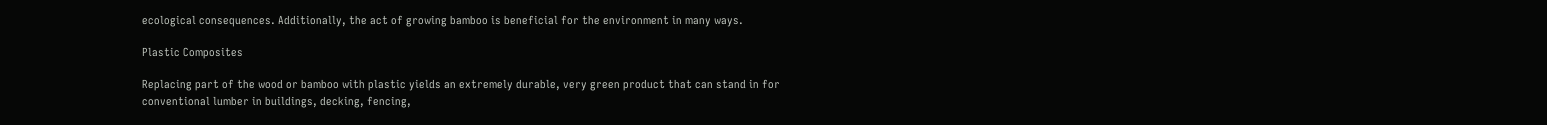ecological consequences. Additionally, the act of growing bamboo is beneficial for the environment in many ways.

Plastic Composites

Replacing part of the wood or bamboo with plastic yields an extremely durable, very green product that can stand in for conventional lumber in buildings, decking, fencing,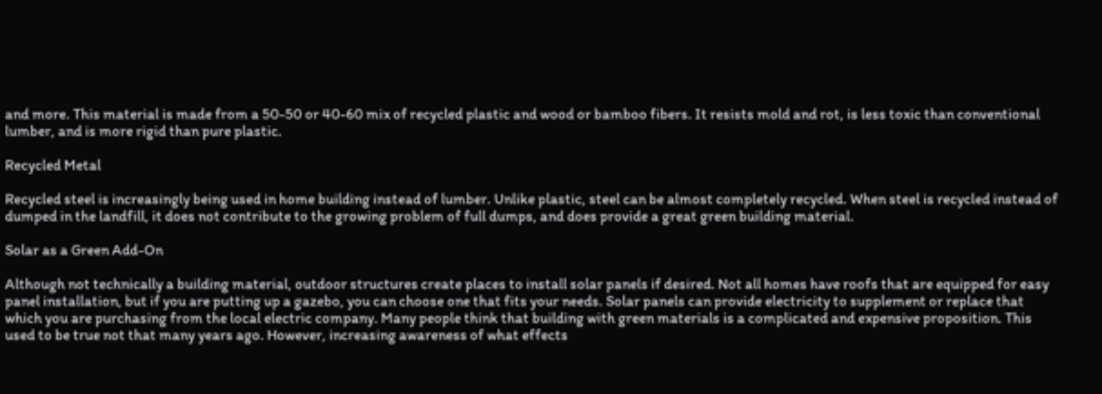and more. This material is made from a 50-50 or 40-60 mix of recycled plastic and wood or bamboo fibers. It resists mold and rot, is less toxic than conventional lumber, and is more rigid than pure plastic.

Recycled Metal

Recycled steel is increasingly being used in home building instead of lumber. Unlike plastic, steel can be almost completely recycled. When steel is recycled instead of dumped in the landfill, it does not contribute to the growing problem of full dumps, and does provide a great green building material.

Solar as a Green Add-On

Although not technically a building material, outdoor structures create places to install solar panels if desired. Not all homes have roofs that are equipped for easy panel installation, but if you are putting up a gazebo, you can choose one that fits your needs. Solar panels can provide electricity to supplement or replace that which you are purchasing from the local electric company. Many people think that building with green materials is a complicated and expensive proposition. This used to be true not that many years ago. However, increasing awareness of what effects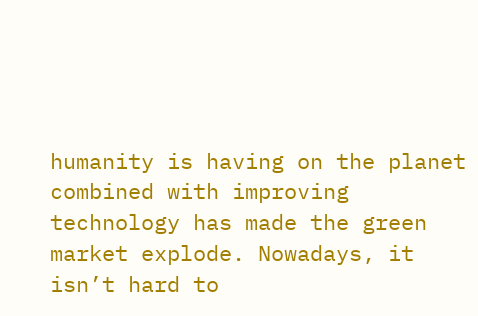humanity is having on the planet combined with improving technology has made the green market explode. Nowadays, it isn’t hard to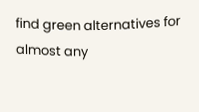find green alternatives for almost any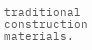traditional construction materials.